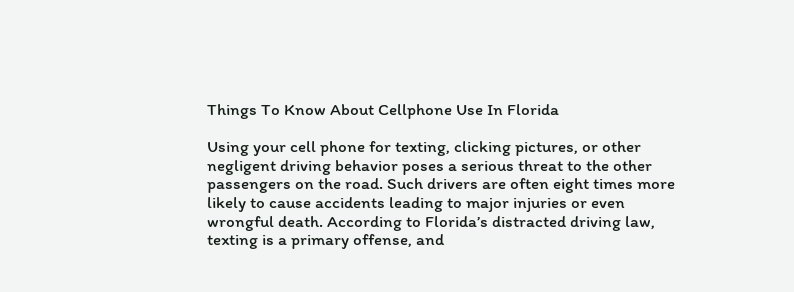Things To Know About Cellphone Use In Florida

Using your cell phone for texting, clicking pictures, or other negligent driving behavior poses a serious threat to the other passengers on the road. Such drivers are often eight times more likely to cause accidents leading to major injuries or even wrongful death. According to Florida’s distracted driving law, texting is a primary offense, and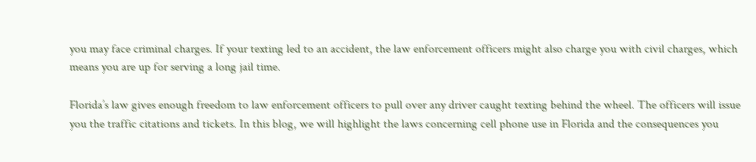you may face criminal charges. If your texting led to an accident, the law enforcement officers might also charge you with civil charges, which means you are up for serving a long jail time.

Florida’s law gives enough freedom to law enforcement officers to pull over any driver caught texting behind the wheel. The officers will issue you the traffic citations and tickets. In this blog, we will highlight the laws concerning cell phone use in Florida and the consequences you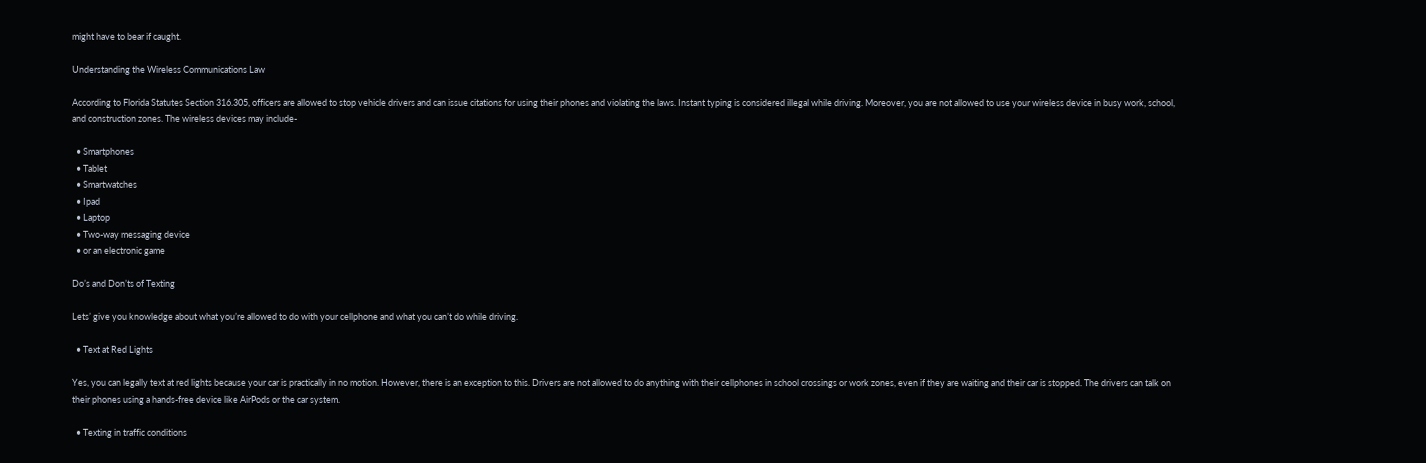might have to bear if caught.

Understanding the Wireless Communications Law

According to Florida Statutes Section 316.305, officers are allowed to stop vehicle drivers and can issue citations for using their phones and violating the laws. Instant typing is considered illegal while driving. Moreover, you are not allowed to use your wireless device in busy work, school, and construction zones. The wireless devices may include-

  • Smartphones
  • Tablet
  • Smartwatches
  • Ipad
  • Laptop
  • Two-way messaging device
  • or an electronic game

Do’s and Don’ts of Texting

Lets’ give you knowledge about what you’re allowed to do with your cellphone and what you can’t do while driving.

  • Text at Red Lights

Yes, you can legally text at red lights because your car is practically in no motion. However, there is an exception to this. Drivers are not allowed to do anything with their cellphones in school crossings or work zones, even if they are waiting and their car is stopped. The drivers can talk on their phones using a hands-free device like AirPods or the car system.

  • Texting in traffic conditions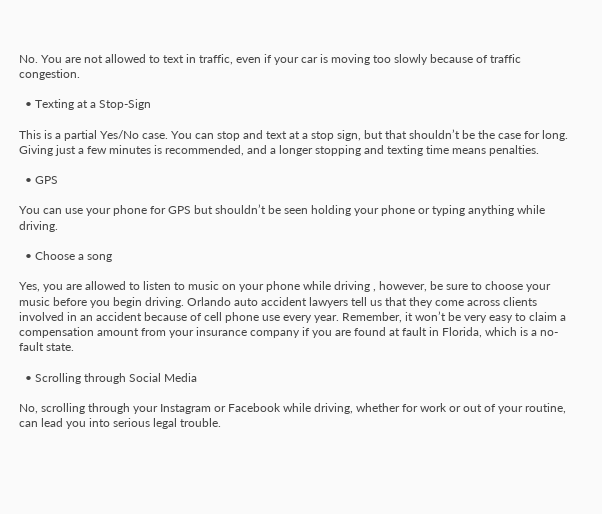No. You are not allowed to text in traffic, even if your car is moving too slowly because of traffic congestion.

  • Texting at a Stop-Sign

This is a partial Yes/No case. You can stop and text at a stop sign, but that shouldn’t be the case for long. Giving just a few minutes is recommended, and a longer stopping and texting time means penalties.

  • GPS

You can use your phone for GPS but shouldn’t be seen holding your phone or typing anything while driving.

  • Choose a song

Yes, you are allowed to listen to music on your phone while driving , however, be sure to choose your music before you begin driving. Orlando auto accident lawyers tell us that they come across clients involved in an accident because of cell phone use every year. Remember, it won’t be very easy to claim a compensation amount from your insurance company if you are found at fault in Florida, which is a no-fault state.

  • Scrolling through Social Media

No, scrolling through your Instagram or Facebook while driving, whether for work or out of your routine, can lead you into serious legal trouble.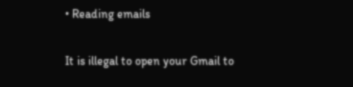• Reading emails

It is illegal to open your Gmail to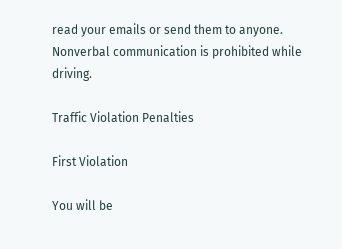read your emails or send them to anyone. Nonverbal communication is prohibited while driving.

Traffic Violation Penalties

First Violation

You will be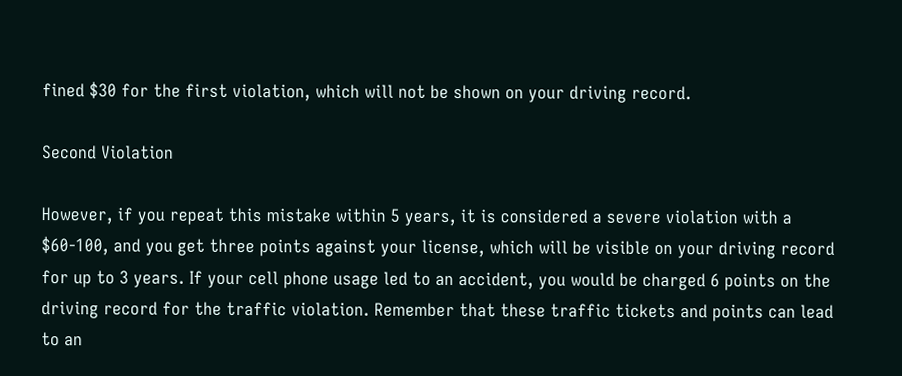fined $30 for the first violation, which will not be shown on your driving record.

Second Violation

However, if you repeat this mistake within 5 years, it is considered a severe violation with a $60-100, and you get three points against your license, which will be visible on your driving record for up to 3 years. If your cell phone usage led to an accident, you would be charged 6 points on the driving record for the traffic violation. Remember that these traffic tickets and points can lead to an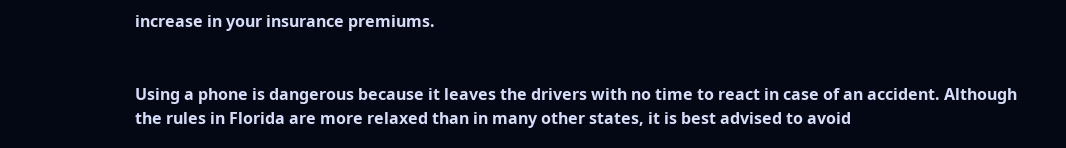increase in your insurance premiums.


Using a phone is dangerous because it leaves the drivers with no time to react in case of an accident. Although the rules in Florida are more relaxed than in many other states, it is best advised to avoid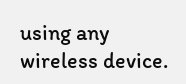using any wireless device.